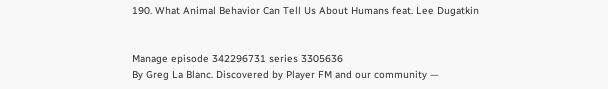190. What Animal Behavior Can Tell Us About Humans feat. Lee Dugatkin


Manage episode 342296731 series 3305636
By Greg La Blanc. Discovered by Player FM and our community —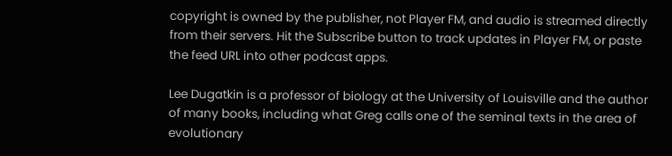copyright is owned by the publisher, not Player FM, and audio is streamed directly from their servers. Hit the Subscribe button to track updates in Player FM, or paste the feed URL into other podcast apps.

Lee Dugatkin is a professor of biology at the University of Louisville and the author of many books, including what Greg calls one of the seminal texts in the area of evolutionary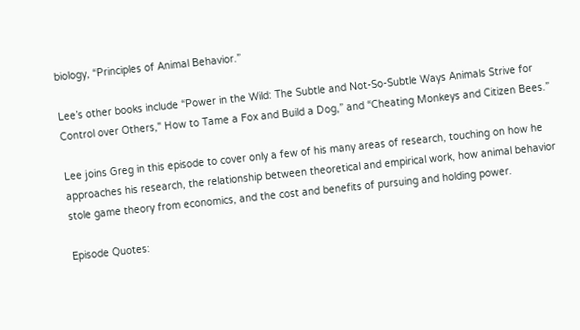biology, “Principles of Animal Behavior.”

Lee’s other books include “Power in the Wild: The Subtle and Not-So-Subtle Ways Animals Strive for Control over Others," How to Tame a Fox and Build a Dog,” and “Cheating Monkeys and Citizen Bees.”

Lee joins Greg in this episode to cover only a few of his many areas of research, touching on how he approaches his research, the relationship between theoretical and empirical work, how animal behavior stole game theory from economics, and the cost and benefits of pursuing and holding power.

Episode Quotes: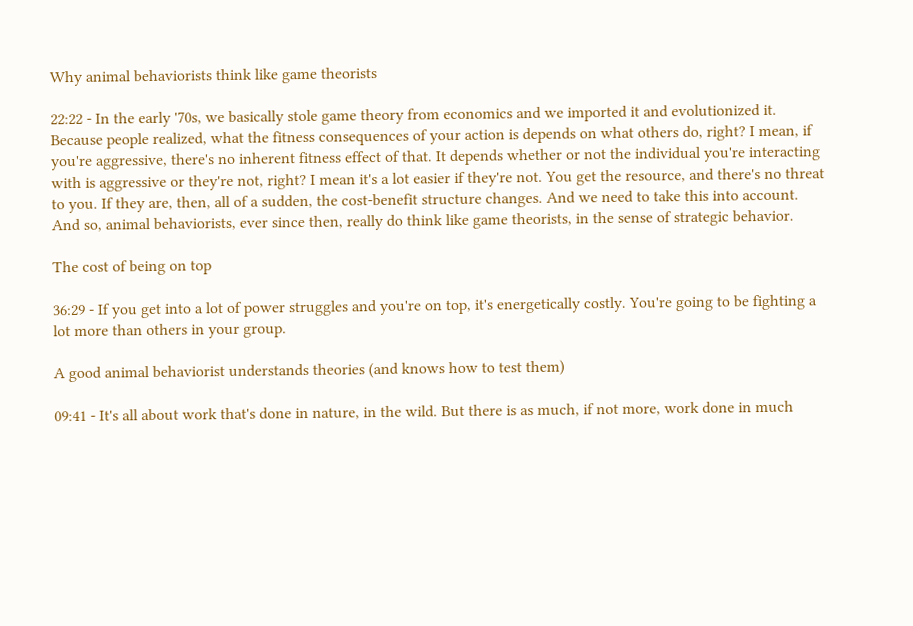Why animal behaviorists think like game theorists

22:22 - In the early '70s, we basically stole game theory from economics and we imported it and evolutionized it. Because people realized, what the fitness consequences of your action is depends on what others do, right? I mean, if you're aggressive, there's no inherent fitness effect of that. It depends whether or not the individual you're interacting with is aggressive or they're not, right? I mean it's a lot easier if they're not. You get the resource, and there's no threat to you. If they are, then, all of a sudden, the cost-benefit structure changes. And we need to take this into account. And so, animal behaviorists, ever since then, really do think like game theorists, in the sense of strategic behavior.

The cost of being on top

36:29 - If you get into a lot of power struggles and you're on top, it's energetically costly. You're going to be fighting a lot more than others in your group.

A good animal behaviorist understands theories (and knows how to test them)

09:41 - It's all about work that's done in nature, in the wild. But there is as much, if not more, work done in much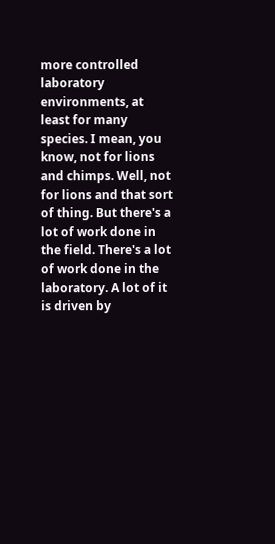more controlled laboratory environments, at least for many species. I mean, you know, not for lions and chimps. Well, not for lions and that sort of thing. But there's a lot of work done in the field. There's a lot of work done in the laboratory. A lot of it is driven by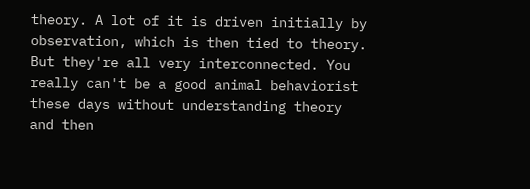theory. A lot of it is driven initially by observation, which is then tied to theory. But they're all very interconnected. You really can't be a good animal behaviorist these days without understanding theory and then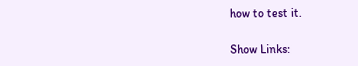how to test it.

Show Links: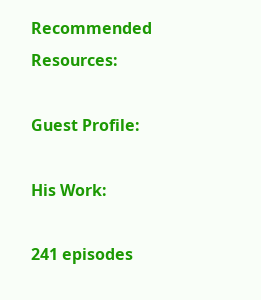Recommended Resources:

Guest Profile:

His Work:

241 episodes